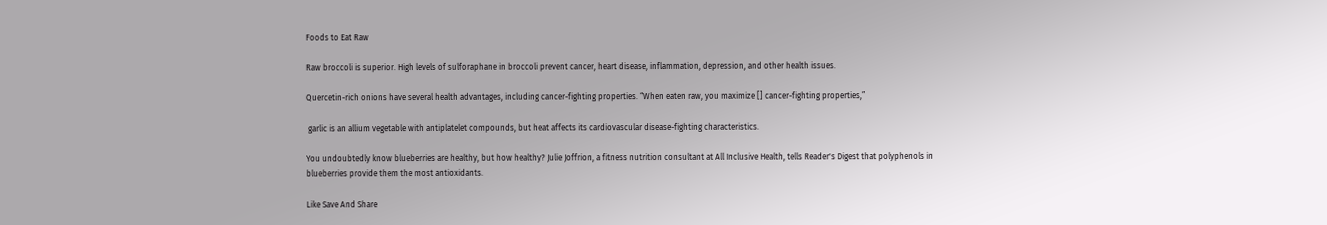Foods to Eat Raw

Raw broccoli is superior. High levels of sulforaphane in broccoli prevent cancer, heart disease, inflammation, depression, and other health issues.

Quercetin-rich onions have several health advantages, including cancer-fighting properties. “When eaten raw, you maximize [] cancer-fighting properties,”

 garlic is an allium vegetable with antiplatelet compounds, but heat affects its cardiovascular disease-fighting characteristics.

You undoubtedly know blueberries are healthy, but how healthy? Julie Joffrion, a fitness nutrition consultant at All Inclusive Health, tells Reader's Digest that polyphenols in blueberries provide them the most antioxidants.

Like Save And Share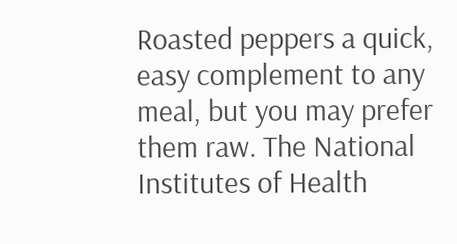Roasted peppers a quick, easy complement to any meal, but you may prefer them raw. The National Institutes of Health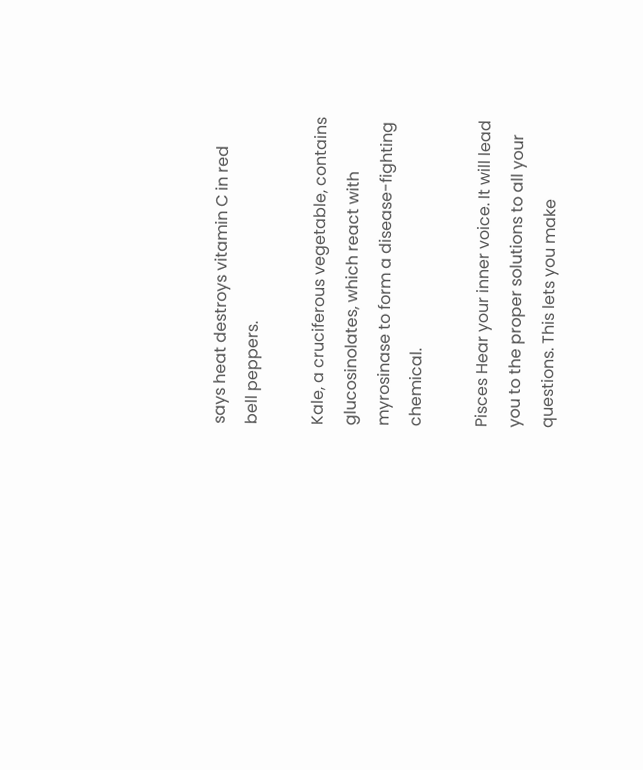says heat destroys vitamin C in red bell peppers.

Kale, a cruciferous vegetable, contains glucosinolates, which react with myrosinase to form a disease-fighting chemical.

Pisces Hear your inner voice. It will lead you to the proper solutions to all your questions. This lets you make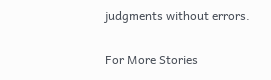judgments without errors.

For More Stories